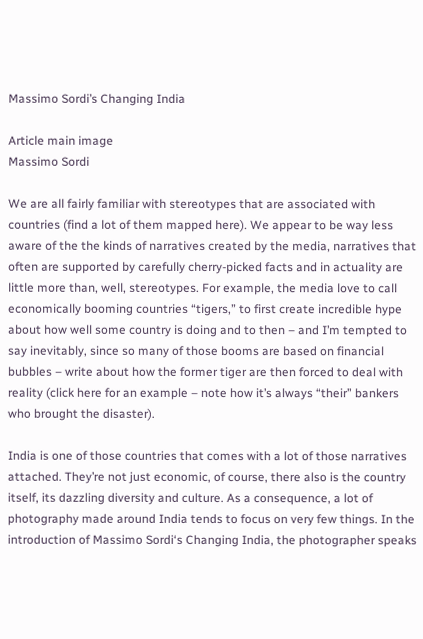Massimo Sordi’s Changing India

Article main image
Massimo Sordi

We are all fairly familiar with stereotypes that are associated with countries (find a lot of them mapped here). We appear to be way less aware of the the kinds of narratives created by the media, narratives that often are supported by carefully cherry-picked facts and in actuality are little more than, well, stereotypes. For example, the media love to call economically booming countries “tigers,” to first create incredible hype about how well some country is doing and to then – and I’m tempted to say inevitably, since so many of those booms are based on financial bubbles – write about how the former tiger are then forced to deal with reality (click here for an example – note how it’s always “their” bankers who brought the disaster).

India is one of those countries that comes with a lot of those narratives attached. They’re not just economic, of course, there also is the country itself, its dazzling diversity and culture. As a consequence, a lot of photography made around India tends to focus on very few things. In the introduction of Massimo Sordi‘s Changing India, the photographer speaks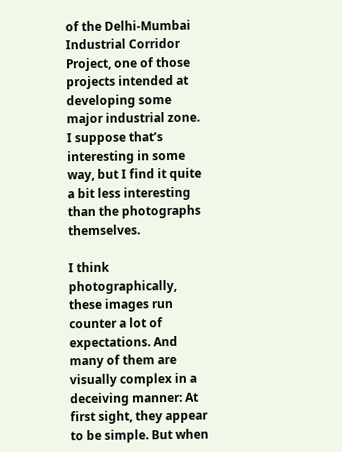of the Delhi-Mumbai Industrial Corridor Project, one of those projects intended at developing some major industrial zone. I suppose that’s interesting in some way, but I find it quite a bit less interesting than the photographs themselves.

I think photographically, these images run counter a lot of expectations. And many of them are visually complex in a deceiving manner: At first sight, they appear to be simple. But when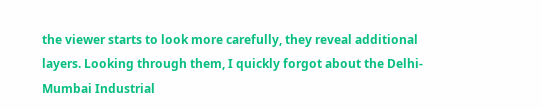the viewer starts to look more carefully, they reveal additional layers. Looking through them, I quickly forgot about the Delhi-Mumbai Industrial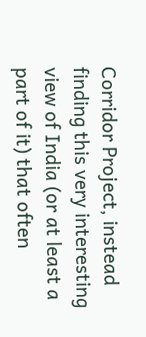Corridor Project, instead finding this very interesting view of India (or at least a part of it) that often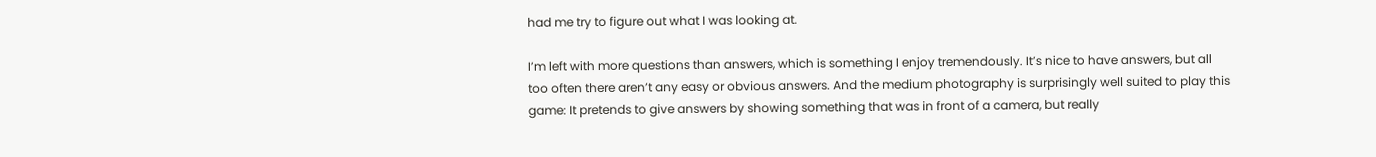had me try to figure out what I was looking at.

I’m left with more questions than answers, which is something I enjoy tremendously. It’s nice to have answers, but all too often there aren’t any easy or obvious answers. And the medium photography is surprisingly well suited to play this game: It pretends to give answers by showing something that was in front of a camera, but really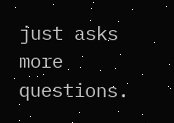just asks more questions.